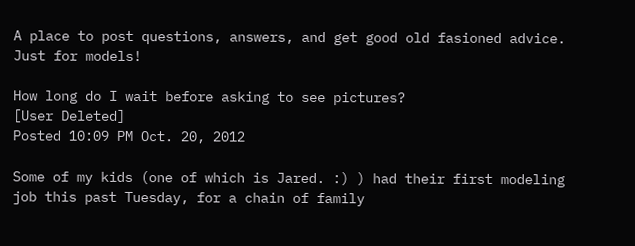A place to post questions, answers, and get good old fasioned advice. Just for models!

How long do I wait before asking to see pictures?
[User Deleted]
Posted 10:09 PM Oct. 20, 2012

Some of my kids (one of which is Jared. :) ) had their first modeling job this past Tuesday, for a chain of family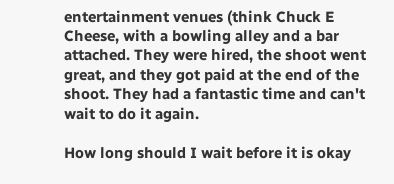entertainment venues (think Chuck E Cheese, with a bowling alley and a bar attached. They were hired, the shoot went great, and they got paid at the end of the shoot. They had a fantastic time and can't wait to do it again.

How long should I wait before it is okay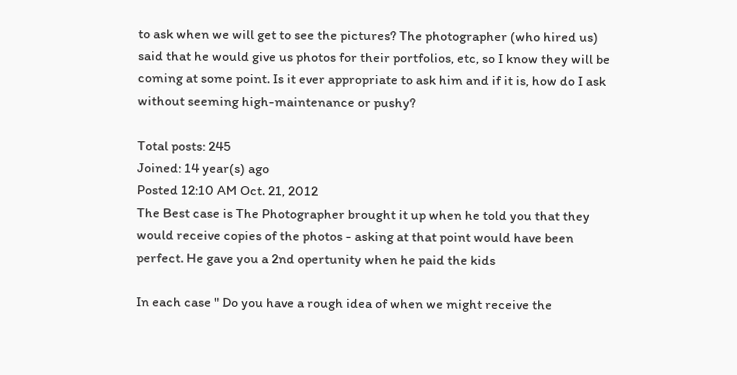to ask when we will get to see the pictures? The photographer (who hired us) said that he would give us photos for their portfolios, etc, so I know they will be coming at some point. Is it ever appropriate to ask him and if it is, how do I ask without seeming high-maintenance or pushy?

Total posts: 245
Joined: 14 year(s) ago
Posted 12:10 AM Oct. 21, 2012
The Best case is The Photographer brought it up when he told you that they would receive copies of the photos - asking at that point would have been perfect. He gave you a 2nd opertunity when he paid the kids

In each case " Do you have a rough idea of when we might receive the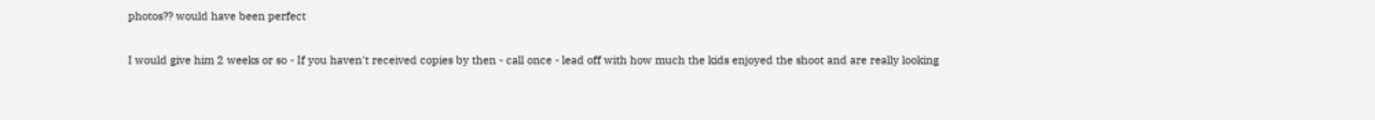photos?? would have been perfect

I would give him 2 weeks or so - If you haven't received copies by then - call once - lead off with how much the kids enjoyed the shoot and are really looking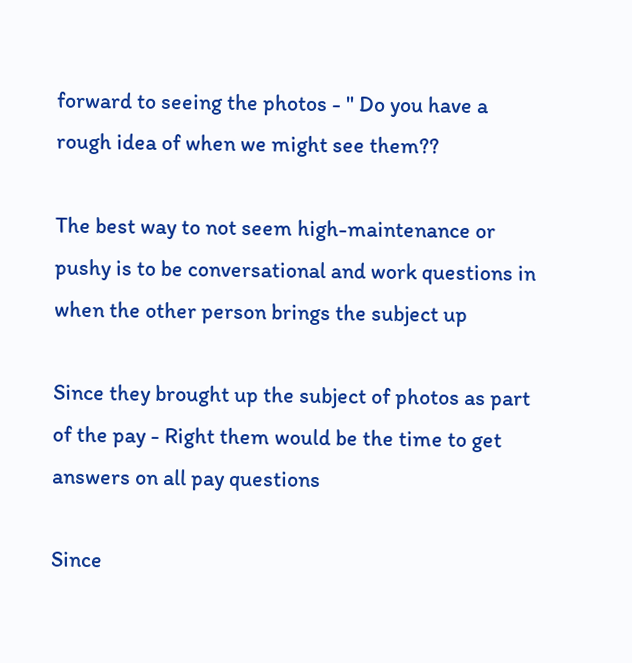forward to seeing the photos - " Do you have a rough idea of when we might see them??

The best way to not seem high-maintenance or pushy is to be conversational and work questions in when the other person brings the subject up

Since they brought up the subject of photos as part of the pay - Right them would be the time to get answers on all pay questions

Since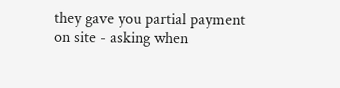they gave you partial payment on site - asking when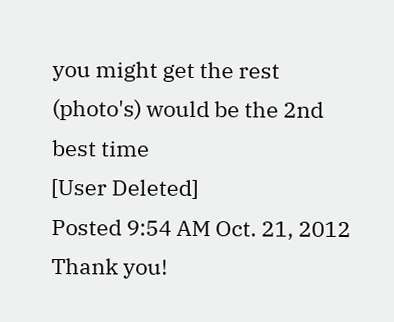you might get the rest (photo's) would be the 2nd best time
[User Deleted]
Posted 9:54 AM Oct. 21, 2012
Thank you!